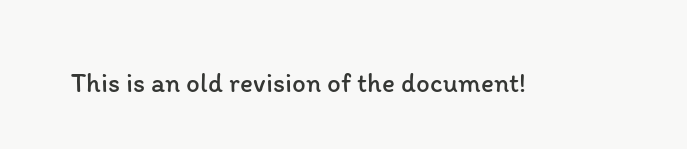This is an old revision of the document!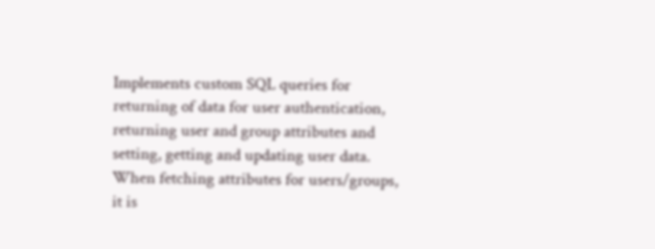Implements custom SQL queries for returning of data for user authentication, returning user and group attributes and setting, getting and updating user data. When fetching attributes for users/groups, it is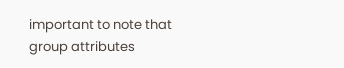important to note that group attributes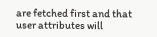are fetched first and that user attributes will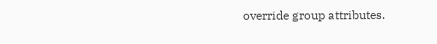override group attributes.